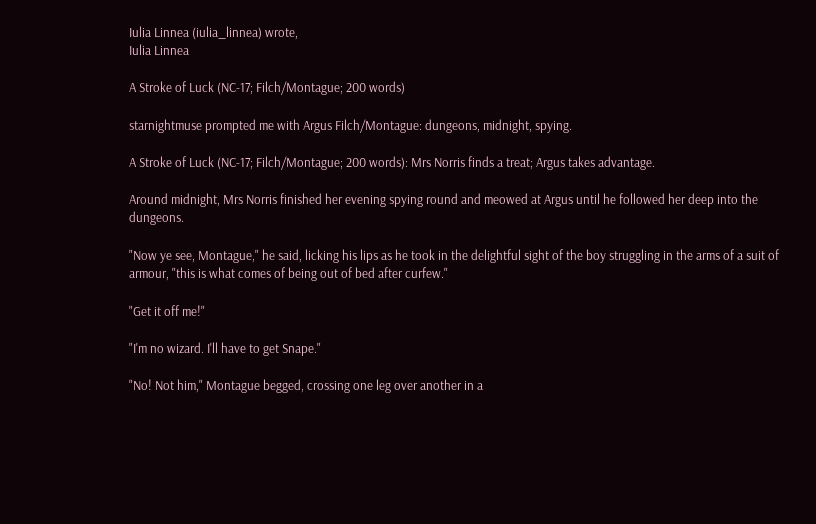Iulia Linnea (iulia_linnea) wrote,
Iulia Linnea

A Stroke of Luck (NC-17; Filch/Montague; 200 words)

starnightmuse prompted me with Argus Filch/Montague: dungeons, midnight, spying.

A Stroke of Luck (NC-17; Filch/Montague; 200 words): Mrs Norris finds a treat; Argus takes advantage.

Around midnight, Mrs Norris finished her evening spying round and meowed at Argus until he followed her deep into the dungeons.

"Now ye see, Montague," he said, licking his lips as he took in the delightful sight of the boy struggling in the arms of a suit of armour, "this is what comes of being out of bed after curfew."

"Get it off me!"

"I'm no wizard. I'll have to get Snape."

"No! Not him," Montague begged, crossing one leg over another in a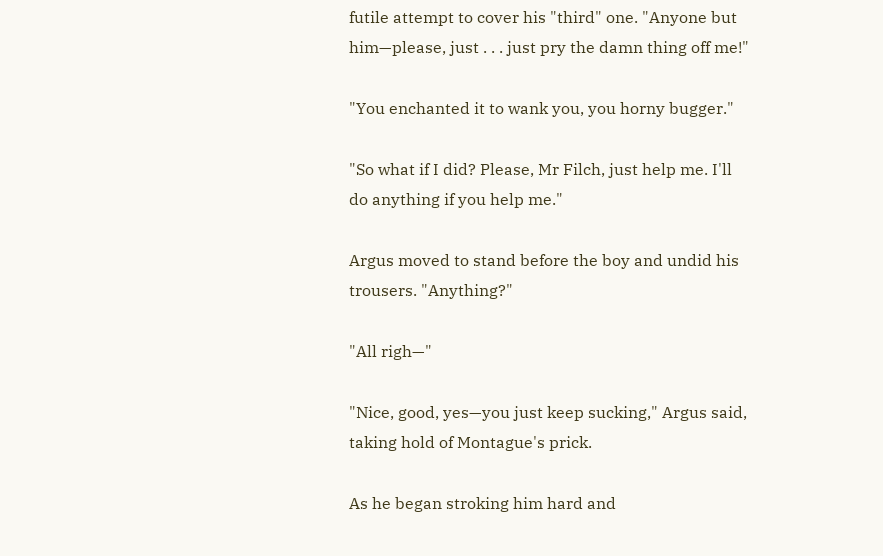futile attempt to cover his "third" one. "Anyone but him—please, just . . . just pry the damn thing off me!"

"You enchanted it to wank you, you horny bugger."

"So what if I did? Please, Mr Filch, just help me. I'll do anything if you help me."

Argus moved to stand before the boy and undid his trousers. "Anything?"

"All righ—"

"Nice, good, yes—you just keep sucking," Argus said, taking hold of Montague's prick.

As he began stroking him hard and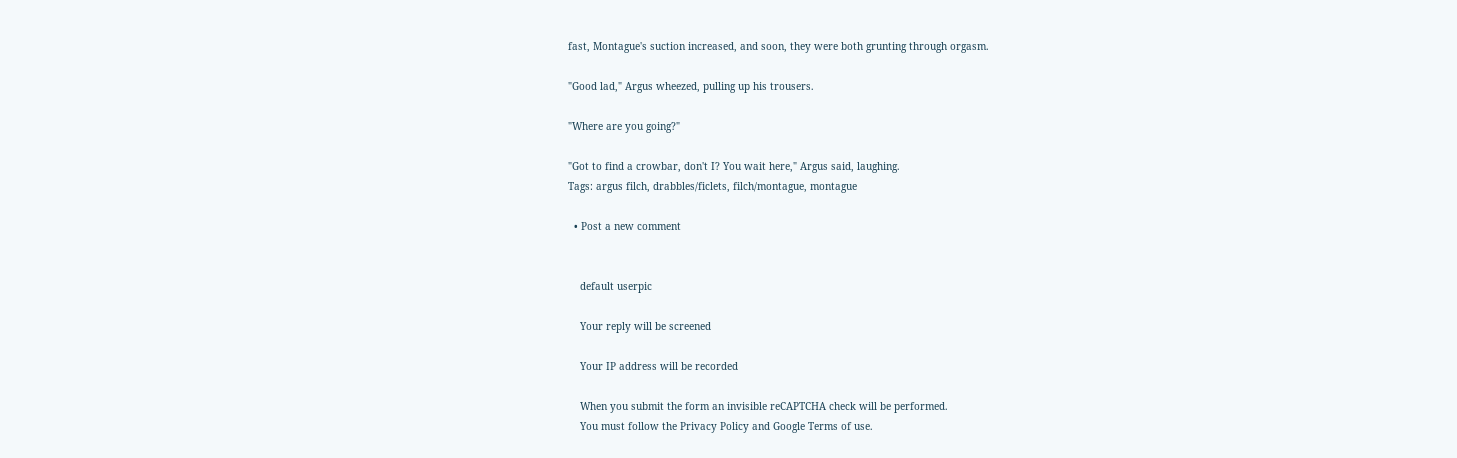fast, Montague's suction increased, and soon, they were both grunting through orgasm.

"Good lad," Argus wheezed, pulling up his trousers.

"Where are you going?"

"Got to find a crowbar, don't I? You wait here," Argus said, laughing.
Tags: argus filch, drabbles/ficlets, filch/montague, montague

  • Post a new comment


    default userpic

    Your reply will be screened

    Your IP address will be recorded

    When you submit the form an invisible reCAPTCHA check will be performed.
    You must follow the Privacy Policy and Google Terms of use.